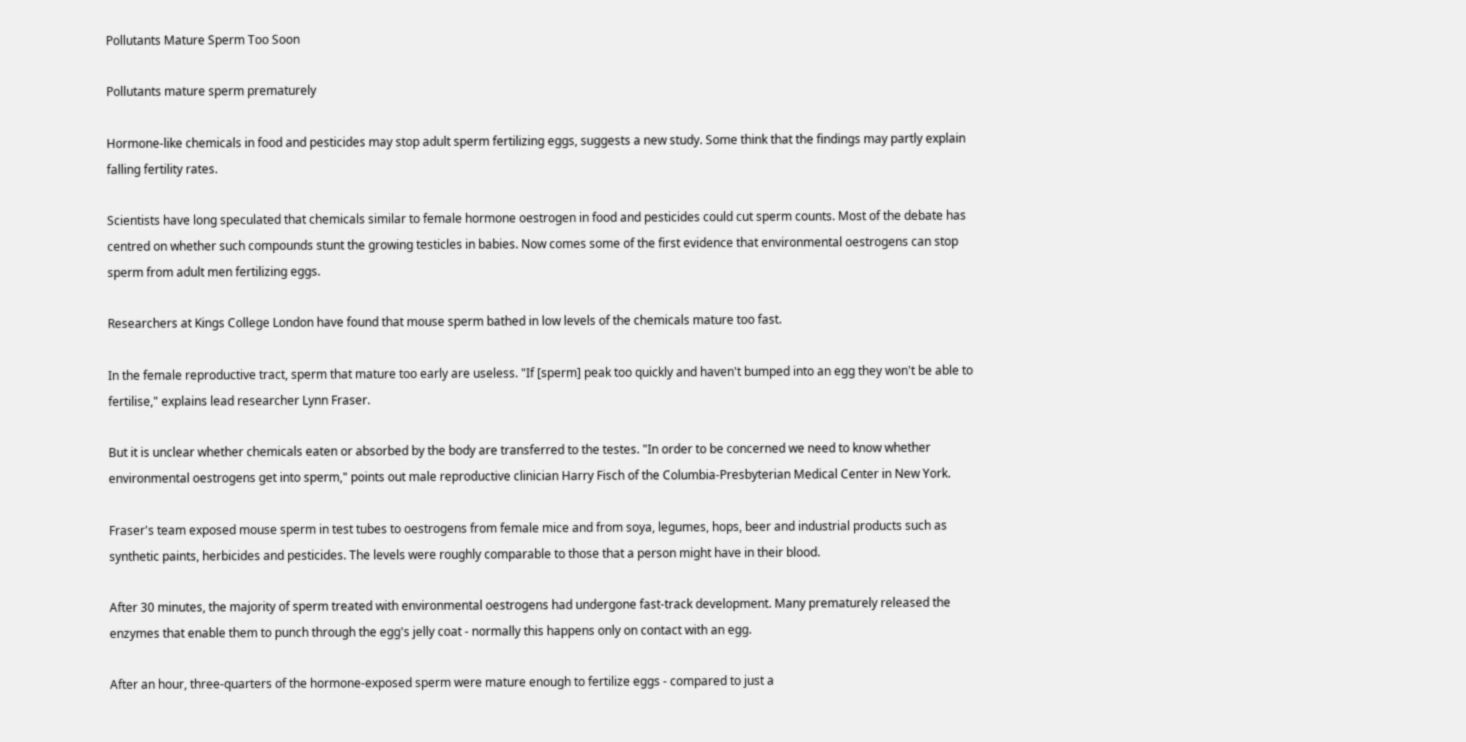Pollutants Mature Sperm Too Soon

Pollutants mature sperm prematurely

Hormone-like chemicals in food and pesticides may stop adult sperm fertilizing eggs, suggests a new study. Some think that the findings may partly explain falling fertility rates.

Scientists have long speculated that chemicals similar to female hormone oestrogen in food and pesticides could cut sperm counts. Most of the debate has centred on whether such compounds stunt the growing testicles in babies. Now comes some of the first evidence that environmental oestrogens can stop sperm from adult men fertilizing eggs.

Researchers at Kings College London have found that mouse sperm bathed in low levels of the chemicals mature too fast.

In the female reproductive tract, sperm that mature too early are useless. "If [sperm] peak too quickly and haven't bumped into an egg they won't be able to fertilise," explains lead researcher Lynn Fraser.

But it is unclear whether chemicals eaten or absorbed by the body are transferred to the testes. "In order to be concerned we need to know whether environmental oestrogens get into sperm," points out male reproductive clinician Harry Fisch of the Columbia-Presbyterian Medical Center in New York.

Fraser's team exposed mouse sperm in test tubes to oestrogens from female mice and from soya, legumes, hops, beer and industrial products such as synthetic paints, herbicides and pesticides. The levels were roughly comparable to those that a person might have in their blood.

After 30 minutes, the majority of sperm treated with environmental oestrogens had undergone fast-track development. Many prematurely released the enzymes that enable them to punch through the egg's jelly coat - normally this happens only on contact with an egg.

After an hour, three-quarters of the hormone-exposed sperm were mature enough to fertilize eggs - compared to just a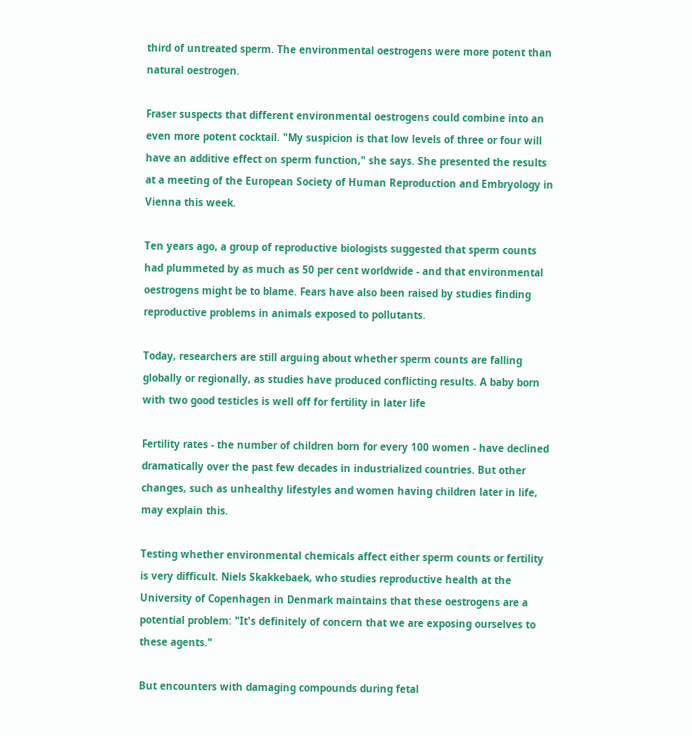third of untreated sperm. The environmental oestrogens were more potent than natural oestrogen.

Fraser suspects that different environmental oestrogens could combine into an even more potent cocktail. "My suspicion is that low levels of three or four will have an additive effect on sperm function," she says. She presented the results at a meeting of the European Society of Human Reproduction and Embryology in Vienna this week.

Ten years ago, a group of reproductive biologists suggested that sperm counts had plummeted by as much as 50 per cent worldwide - and that environmental oestrogens might be to blame. Fears have also been raised by studies finding reproductive problems in animals exposed to pollutants.

Today, researchers are still arguing about whether sperm counts are falling globally or regionally, as studies have produced conflicting results. A baby born with two good testicles is well off for fertility in later life

Fertility rates - the number of children born for every 100 women - have declined dramatically over the past few decades in industrialized countries. But other changes, such as unhealthy lifestyles and women having children later in life, may explain this.

Testing whether environmental chemicals affect either sperm counts or fertility is very difficult. Niels Skakkebaek, who studies reproductive health at the University of Copenhagen in Denmark maintains that these oestrogens are a potential problem: "It's definitely of concern that we are exposing ourselves to these agents."

But encounters with damaging compounds during fetal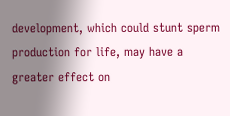development, which could stunt sperm production for life, may have a greater effect on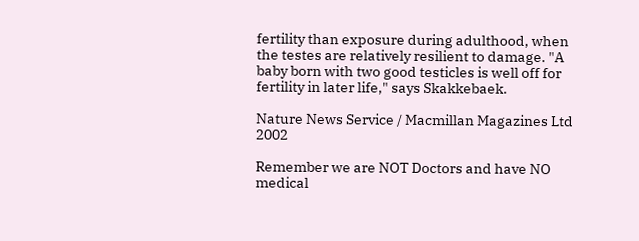fertility than exposure during adulthood, when the testes are relatively resilient to damage. "A baby born with two good testicles is well off for fertility in later life," says Skakkebaek.

Nature News Service / Macmillan Magazines Ltd 2002

Remember we are NOT Doctors and have NO medical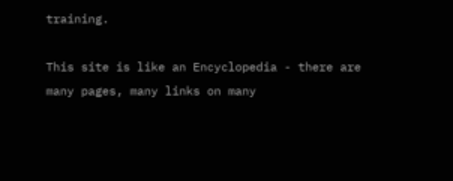training.

This site is like an Encyclopedia - there are many pages, many links on many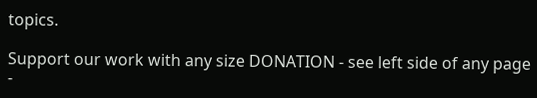topics.

Support our work with any size DONATION - see left side of any page -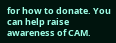for how to donate. You can help raise awareness of CAM.